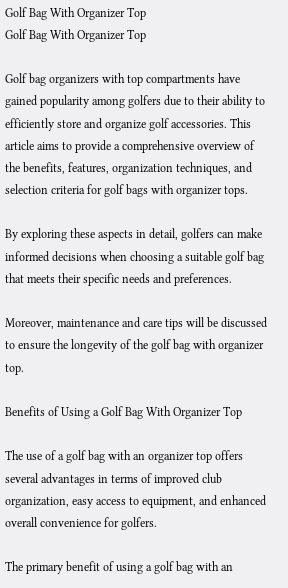Golf Bag With Organizer Top
Golf Bag With Organizer Top

Golf bag organizers with top compartments have gained popularity among golfers due to their ability to efficiently store and organize golf accessories. This article aims to provide a comprehensive overview of the benefits, features, organization techniques, and selection criteria for golf bags with organizer tops.

By exploring these aspects in detail, golfers can make informed decisions when choosing a suitable golf bag that meets their specific needs and preferences.

Moreover, maintenance and care tips will be discussed to ensure the longevity of the golf bag with organizer top.

Benefits of Using a Golf Bag With Organizer Top

The use of a golf bag with an organizer top offers several advantages in terms of improved club organization, easy access to equipment, and enhanced overall convenience for golfers.

The primary benefit of using a golf bag with an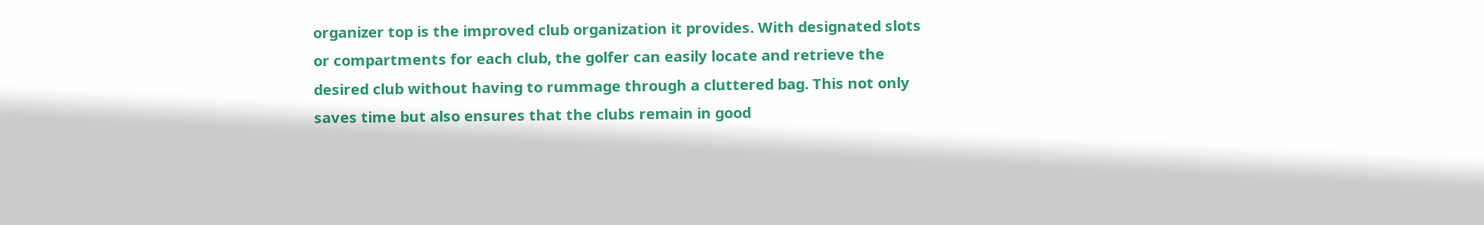organizer top is the improved club organization it provides. With designated slots or compartments for each club, the golfer can easily locate and retrieve the desired club without having to rummage through a cluttered bag. This not only saves time but also ensures that the clubs remain in good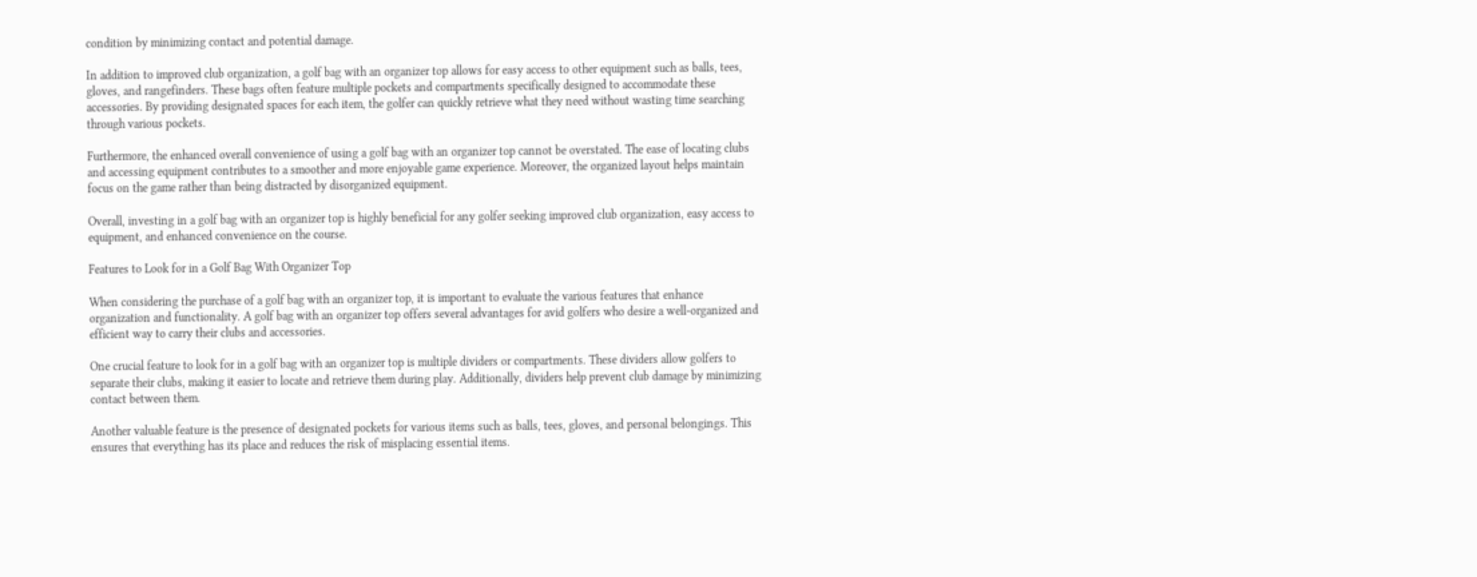condition by minimizing contact and potential damage.

In addition to improved club organization, a golf bag with an organizer top allows for easy access to other equipment such as balls, tees, gloves, and rangefinders. These bags often feature multiple pockets and compartments specifically designed to accommodate these accessories. By providing designated spaces for each item, the golfer can quickly retrieve what they need without wasting time searching through various pockets.

Furthermore, the enhanced overall convenience of using a golf bag with an organizer top cannot be overstated. The ease of locating clubs and accessing equipment contributes to a smoother and more enjoyable game experience. Moreover, the organized layout helps maintain focus on the game rather than being distracted by disorganized equipment.

Overall, investing in a golf bag with an organizer top is highly beneficial for any golfer seeking improved club organization, easy access to equipment, and enhanced convenience on the course.

Features to Look for in a Golf Bag With Organizer Top

When considering the purchase of a golf bag with an organizer top, it is important to evaluate the various features that enhance organization and functionality. A golf bag with an organizer top offers several advantages for avid golfers who desire a well-organized and efficient way to carry their clubs and accessories.

One crucial feature to look for in a golf bag with an organizer top is multiple dividers or compartments. These dividers allow golfers to separate their clubs, making it easier to locate and retrieve them during play. Additionally, dividers help prevent club damage by minimizing contact between them.

Another valuable feature is the presence of designated pockets for various items such as balls, tees, gloves, and personal belongings. This ensures that everything has its place and reduces the risk of misplacing essential items.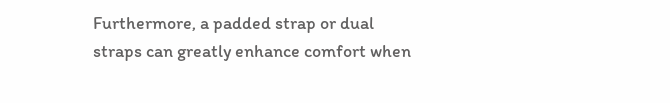Furthermore, a padded strap or dual straps can greatly enhance comfort when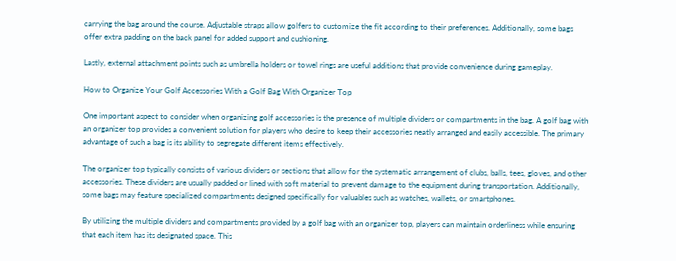carrying the bag around the course. Adjustable straps allow golfers to customize the fit according to their preferences. Additionally, some bags offer extra padding on the back panel for added support and cushioning.

Lastly, external attachment points such as umbrella holders or towel rings are useful additions that provide convenience during gameplay.

How to Organize Your Golf Accessories With a Golf Bag With Organizer Top

One important aspect to consider when organizing golf accessories is the presence of multiple dividers or compartments in the bag. A golf bag with an organizer top provides a convenient solution for players who desire to keep their accessories neatly arranged and easily accessible. The primary advantage of such a bag is its ability to segregate different items effectively.

The organizer top typically consists of various dividers or sections that allow for the systematic arrangement of clubs, balls, tees, gloves, and other accessories. These dividers are usually padded or lined with soft material to prevent damage to the equipment during transportation. Additionally, some bags may feature specialized compartments designed specifically for valuables such as watches, wallets, or smartphones.

By utilizing the multiple dividers and compartments provided by a golf bag with an organizer top, players can maintain orderliness while ensuring that each item has its designated space. This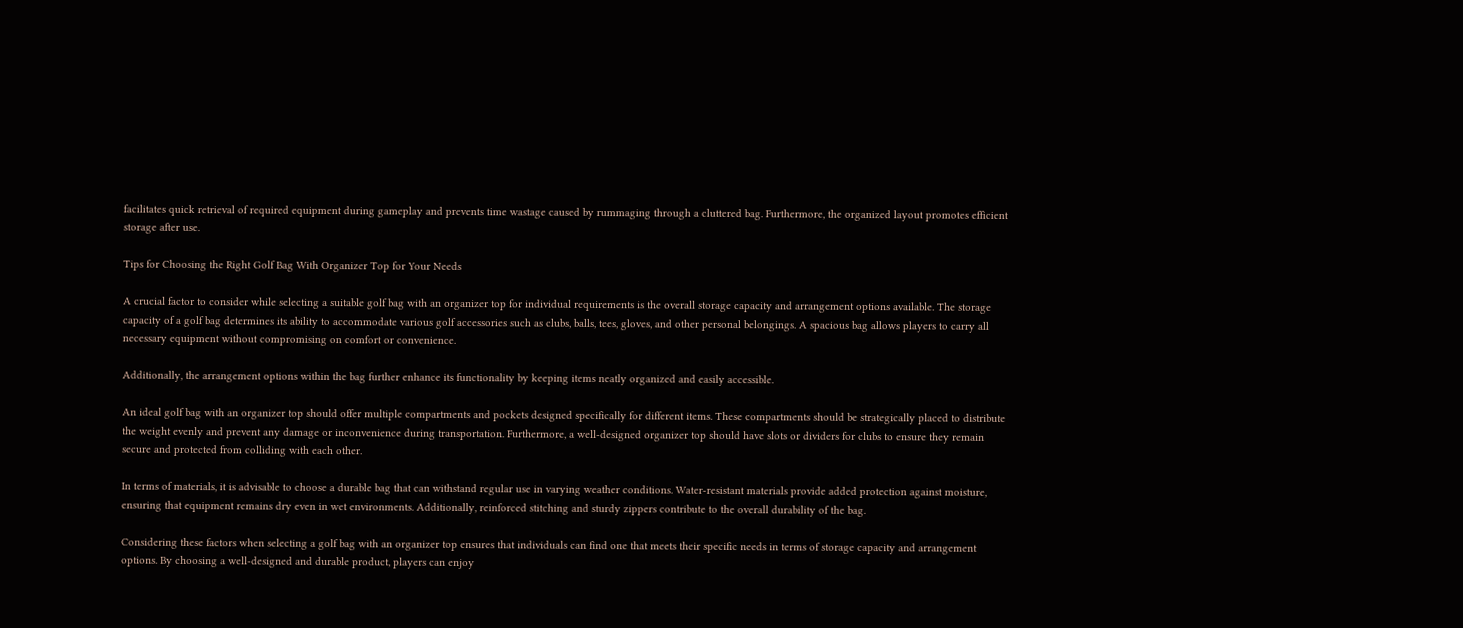facilitates quick retrieval of required equipment during gameplay and prevents time wastage caused by rummaging through a cluttered bag. Furthermore, the organized layout promotes efficient storage after use.

Tips for Choosing the Right Golf Bag With Organizer Top for Your Needs

A crucial factor to consider while selecting a suitable golf bag with an organizer top for individual requirements is the overall storage capacity and arrangement options available. The storage capacity of a golf bag determines its ability to accommodate various golf accessories such as clubs, balls, tees, gloves, and other personal belongings. A spacious bag allows players to carry all necessary equipment without compromising on comfort or convenience.

Additionally, the arrangement options within the bag further enhance its functionality by keeping items neatly organized and easily accessible.

An ideal golf bag with an organizer top should offer multiple compartments and pockets designed specifically for different items. These compartments should be strategically placed to distribute the weight evenly and prevent any damage or inconvenience during transportation. Furthermore, a well-designed organizer top should have slots or dividers for clubs to ensure they remain secure and protected from colliding with each other.

In terms of materials, it is advisable to choose a durable bag that can withstand regular use in varying weather conditions. Water-resistant materials provide added protection against moisture, ensuring that equipment remains dry even in wet environments. Additionally, reinforced stitching and sturdy zippers contribute to the overall durability of the bag.

Considering these factors when selecting a golf bag with an organizer top ensures that individuals can find one that meets their specific needs in terms of storage capacity and arrangement options. By choosing a well-designed and durable product, players can enjoy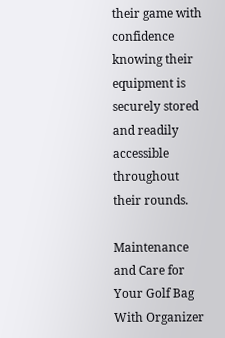their game with confidence knowing their equipment is securely stored and readily accessible throughout their rounds.

Maintenance and Care for Your Golf Bag With Organizer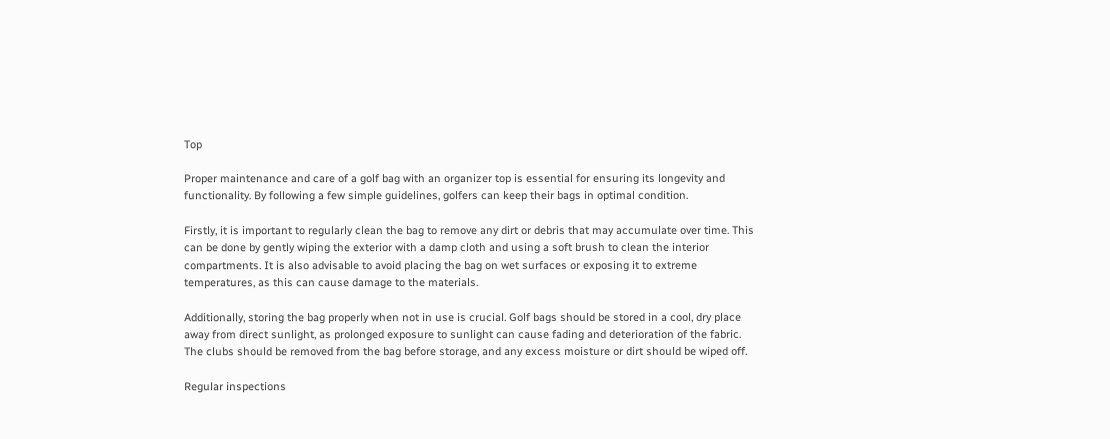Top

Proper maintenance and care of a golf bag with an organizer top is essential for ensuring its longevity and functionality. By following a few simple guidelines, golfers can keep their bags in optimal condition.

Firstly, it is important to regularly clean the bag to remove any dirt or debris that may accumulate over time. This can be done by gently wiping the exterior with a damp cloth and using a soft brush to clean the interior compartments. It is also advisable to avoid placing the bag on wet surfaces or exposing it to extreme temperatures, as this can cause damage to the materials.

Additionally, storing the bag properly when not in use is crucial. Golf bags should be stored in a cool, dry place away from direct sunlight, as prolonged exposure to sunlight can cause fading and deterioration of the fabric. The clubs should be removed from the bag before storage, and any excess moisture or dirt should be wiped off.

Regular inspections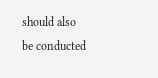should also be conducted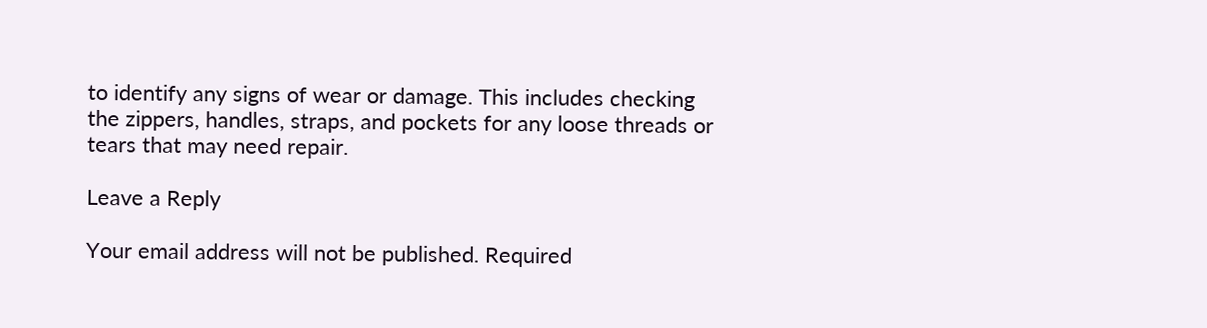to identify any signs of wear or damage. This includes checking the zippers, handles, straps, and pockets for any loose threads or tears that may need repair.

Leave a Reply

Your email address will not be published. Required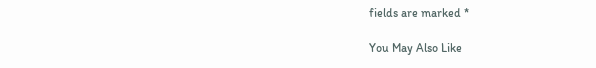fields are marked *

You May Also Like